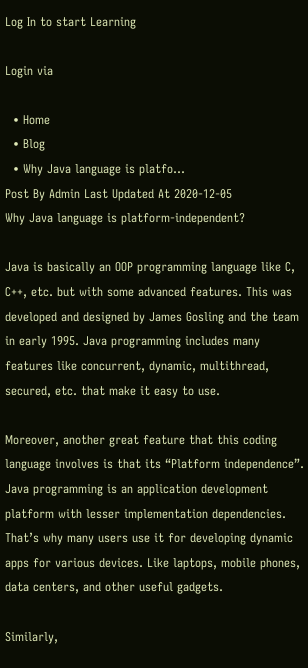Log In to start Learning

Login via

  • Home
  • Blog
  • Why Java language is platfo...
Post By Admin Last Updated At 2020-12-05
Why Java language is platform-independent?

Java is basically an OOP programming language like C, C++, etc. but with some advanced features. This was developed and designed by James Gosling and the team in early 1995. Java programming includes many features like concurrent, dynamic, multithread, secured, etc. that make it easy to use.

Moreover, another great feature that this coding language involves is that its “Platform independence”. Java programming is an application development platform with lesser implementation dependencies. That’s why many users use it for developing dynamic apps for various devices. Like laptops, mobile phones, data centers, and other useful gadgets.

Similarly,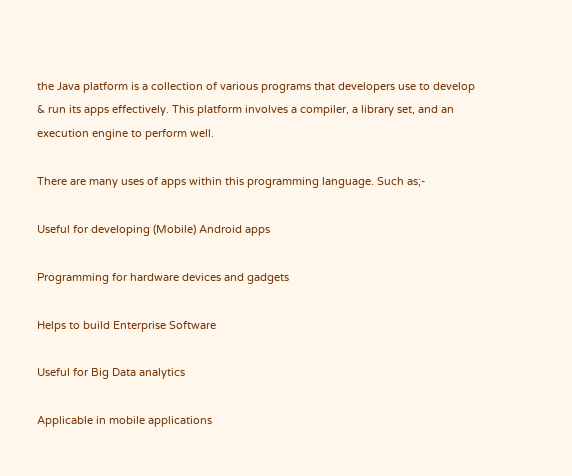the Java platform is a collection of various programs that developers use to develop & run its apps effectively. This platform involves a compiler, a library set, and an execution engine to perform well.

There are many uses of apps within this programming language. Such as;-

Useful for developing (Mobile) Android apps

Programming for hardware devices and gadgets

Helps to build Enterprise Software

Useful for Big Data analytics

Applicable in mobile applications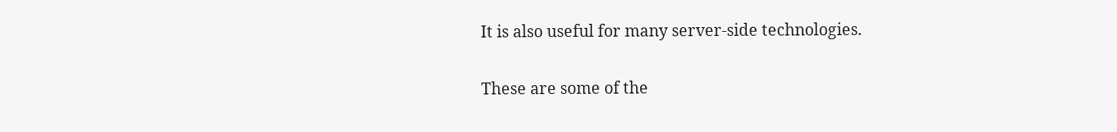It is also useful for many server-side technologies.

These are some of the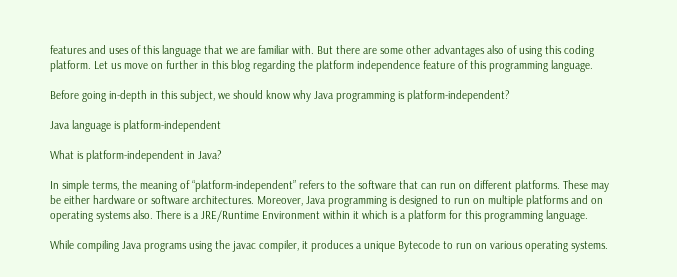features and uses of this language that we are familiar with. But there are some other advantages also of using this coding platform. Let us move on further in this blog regarding the platform independence feature of this programming language.

Before going in-depth in this subject, we should know why Java programming is platform-independent?

Java language is platform-independent

What is platform-independent in Java?

In simple terms, the meaning of “platform-independent” refers to the software that can run on different platforms. These may be either hardware or software architectures. Moreover, Java programming is designed to run on multiple platforms and on operating systems also. There is a JRE/Runtime Environment within it which is a platform for this programming language.

While compiling Java programs using the javac compiler, it produces a unique Bytecode to run on various operating systems.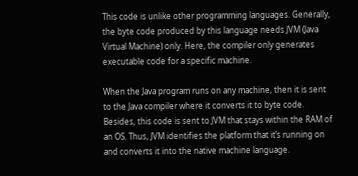This code is unlike other programming languages. Generally, the byte code produced by this language needs JVM (Java Virtual Machine) only. Here, the compiler only generates executable code for a specific machine.

When the Java program runs on any machine, then it is sent to the Java compiler where it converts it to byte code. Besides, this code is sent to JVM that stays within the RAM of an OS. Thus, JVM identifies the platform that it’s running on and converts it into the native machine language.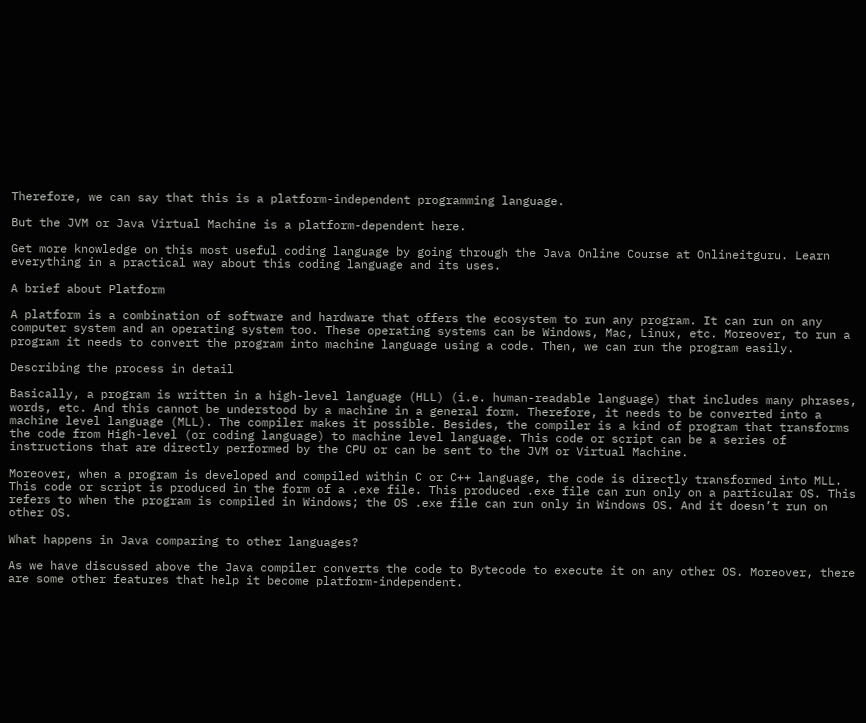Therefore, we can say that this is a platform-independent programming language.

But the JVM or Java Virtual Machine is a platform-dependent here.

Get more knowledge on this most useful coding language by going through the Java Online Course at Onlineitguru. Learn everything in a practical way about this coding language and its uses.

A brief about Platform

A platform is a combination of software and hardware that offers the ecosystem to run any program. It can run on any computer system and an operating system too. These operating systems can be Windows, Mac, Linux, etc. Moreover, to run a program it needs to convert the program into machine language using a code. Then, we can run the program easily.

Describing the process in detail

Basically, a program is written in a high-level language (HLL) (i.e. human-readable language) that includes many phrases, words, etc. And this cannot be understood by a machine in a general form. Therefore, it needs to be converted into a machine level language (MLL). The compiler makes it possible. Besides, the compiler is a kind of program that transforms the code from High-level (or coding language) to machine level language. This code or script can be a series of instructions that are directly performed by the CPU or can be sent to the JVM or Virtual Machine.

Moreover, when a program is developed and compiled within C or C++ language, the code is directly transformed into MLL. This code or script is produced in the form of a .exe file. This produced .exe file can run only on a particular OS. This refers to when the program is compiled in Windows; the OS .exe file can run only in Windows OS. And it doesn’t run on other OS.

What happens in Java comparing to other languages?

As we have discussed above the Java compiler converts the code to Bytecode to execute it on any other OS. Moreover, there are some other features that help it become platform-independent.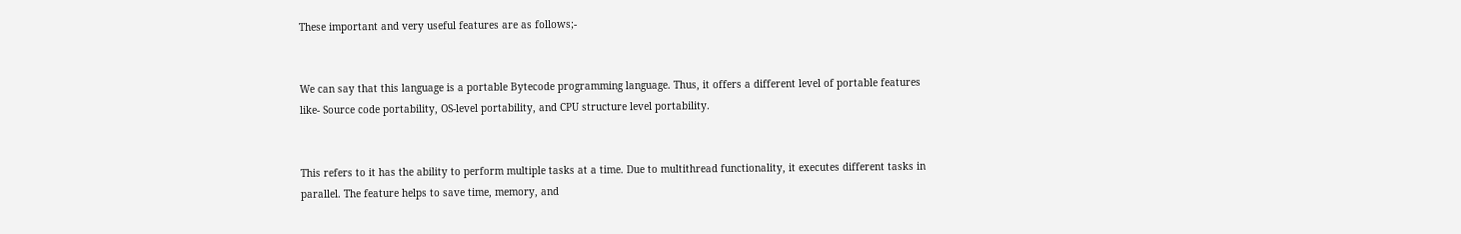These important and very useful features are as follows;-


We can say that this language is a portable Bytecode programming language. Thus, it offers a different level of portable features like- Source code portability, OS-level portability, and CPU structure level portability.


This refers to it has the ability to perform multiple tasks at a time. Due to multithread functionality, it executes different tasks in parallel. The feature helps to save time, memory, and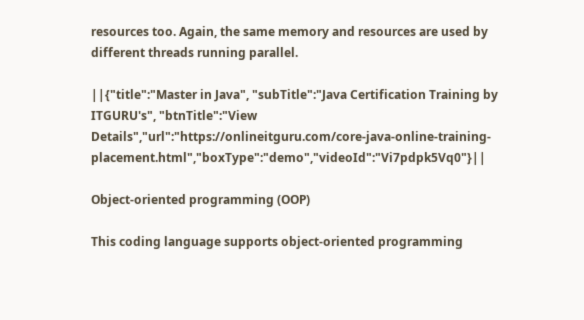resources too. Again, the same memory and resources are used by different threads running parallel.

||{"title":"Master in Java", "subTitle":"Java Certification Training by ITGURU's", "btnTitle":"View Details","url":"https://onlineitguru.com/core-java-online-training-placement.html","boxType":"demo","videoId":"Vi7pdpk5Vq0"}||

Object-oriented programming (OOP)

This coding language supports object-oriented programming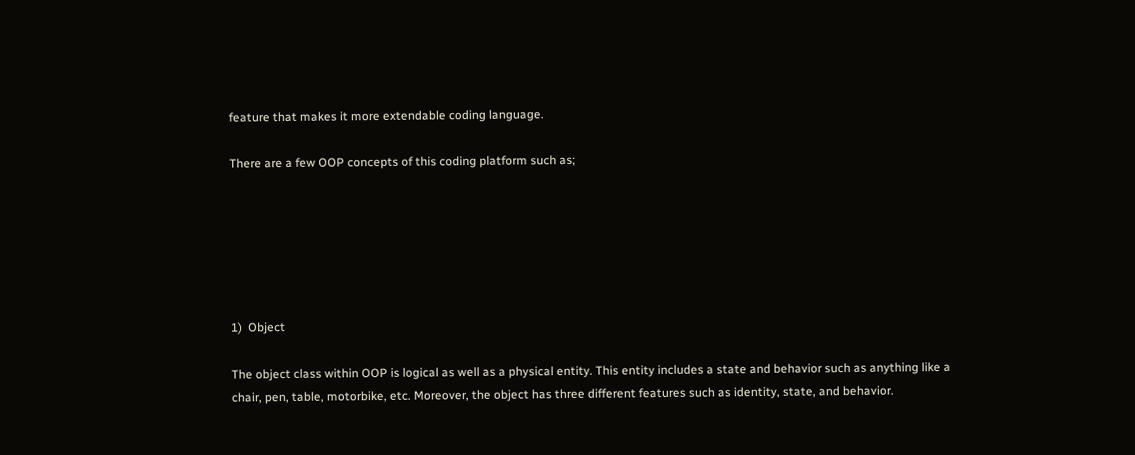feature that makes it more extendable coding language.

There are a few OOP concepts of this coding platform such as;






1)  Object

The object class within OOP is logical as well as a physical entity. This entity includes a state and behavior such as anything like a chair, pen, table, motorbike, etc. Moreover, the object has three different features such as identity, state, and behavior.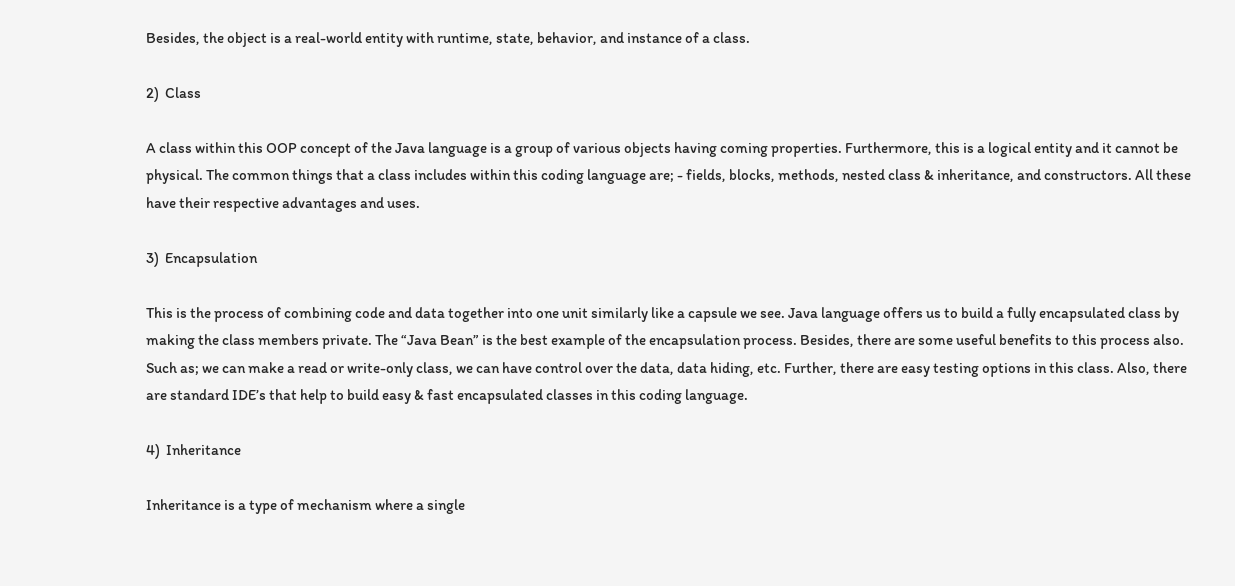Besides, the object is a real-world entity with runtime, state, behavior, and instance of a class.

2)  Class

A class within this OOP concept of the Java language is a group of various objects having coming properties. Furthermore, this is a logical entity and it cannot be physical. The common things that a class includes within this coding language are; - fields, blocks, methods, nested class & inheritance, and constructors. All these have their respective advantages and uses.

3)  Encapsulation

This is the process of combining code and data together into one unit similarly like a capsule we see. Java language offers us to build a fully encapsulated class by making the class members private. The “Java Bean” is the best example of the encapsulation process. Besides, there are some useful benefits to this process also. Such as; we can make a read or write-only class, we can have control over the data, data hiding, etc. Further, there are easy testing options in this class. Also, there are standard IDE’s that help to build easy & fast encapsulated classes in this coding language.

4)  Inheritance

Inheritance is a type of mechanism where a single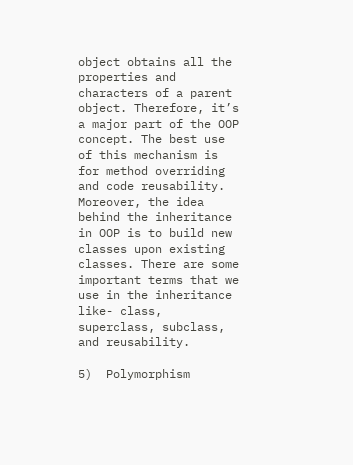object obtains all the properties and characters of a parent object. Therefore, it’s a major part of the OOP concept. The best use of this mechanism is for method overriding and code reusability. Moreover, the idea behind the inheritance in OOP is to build new classes upon existing classes. There are some important terms that we use in the inheritance like- class, superclass, subclass, and reusability.

5)  Polymorphism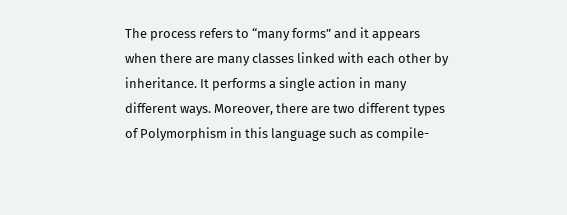The process refers to “many forms” and it appears when there are many classes linked with each other by inheritance. It performs a single action in many different ways. Moreover, there are two different types of Polymorphism in this language such as compile-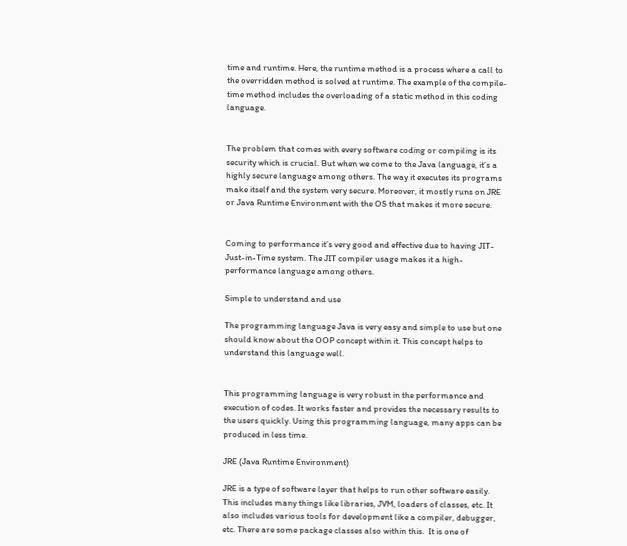time and runtime. Here, the runtime method is a process where a call to the overridden method is solved at runtime. The example of the compile-time method includes the overloading of a static method in this coding language.


The problem that comes with every software coding or compiling is its security which is crucial. But when we come to the Java language, it’s a highly secure language among others. The way it executes its programs make itself and the system very secure. Moreover, it mostly runs on JRE or Java Runtime Environment with the OS that makes it more secure.


Coming to performance it’s very good and effective due to having JIT- Just-in-Time system. The JIT compiler usage makes it a high-performance language among others.

Simple to understand and use

The programming language Java is very easy and simple to use but one should know about the OOP concept within it. This concept helps to understand this language well.


This programming language is very robust in the performance and execution of codes. It works faster and provides the necessary results to the users quickly. Using this programming language, many apps can be produced in less time.

JRE (Java Runtime Environment)

JRE is a type of software layer that helps to run other software easily. This includes many things like libraries, JVM, loaders of classes, etc. It also includes various tools for development like a compiler, debugger, etc. There are some package classes also within this.  It is one of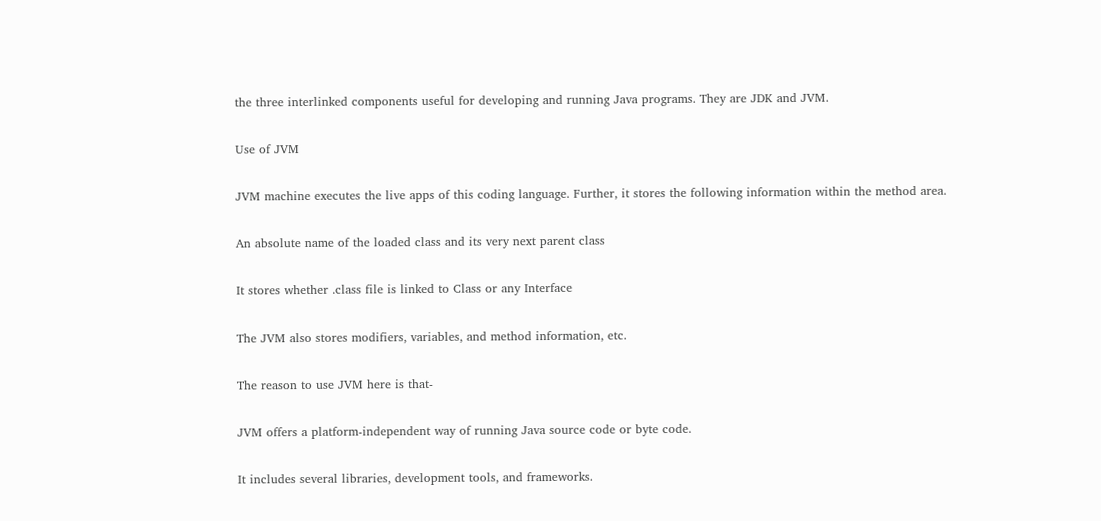the three interlinked components useful for developing and running Java programs. They are JDK and JVM.

Use of JVM

JVM machine executes the live apps of this coding language. Further, it stores the following information within the method area.

An absolute name of the loaded class and its very next parent class

It stores whether .class file is linked to Class or any Interface

The JVM also stores modifiers, variables, and method information, etc.

The reason to use JVM here is that-

JVM offers a platform-independent way of running Java source code or byte code.

It includes several libraries, development tools, and frameworks.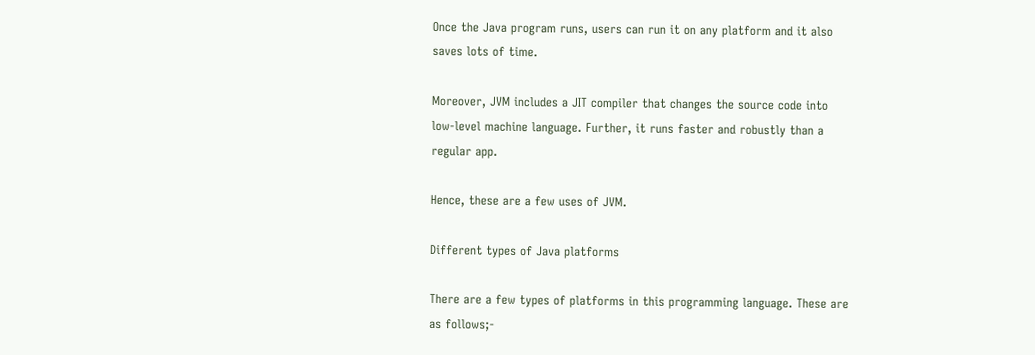Once the Java program runs, users can run it on any platform and it also saves lots of time.

Moreover, JVM includes a JIT compiler that changes the source code into low-level machine language. Further, it runs faster and robustly than a regular app.

Hence, these are a few uses of JVM.

Different types of Java platforms

There are a few types of platforms in this programming language. These are as follows;-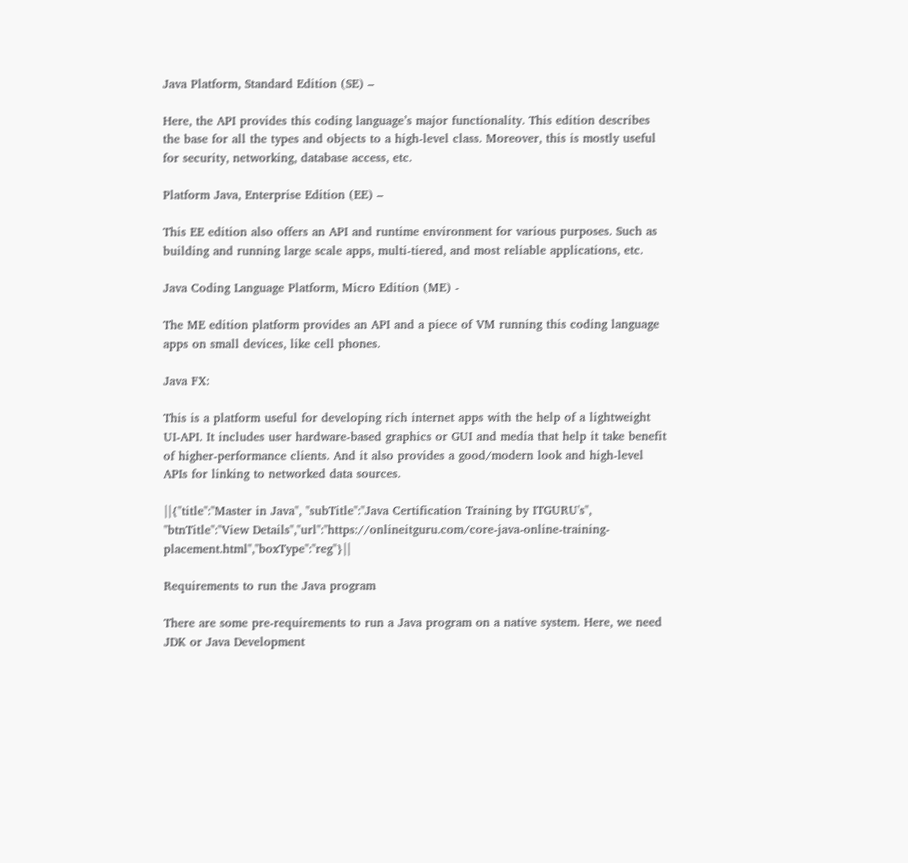Java Platform, Standard Edition (SE) –

Here, the API provides this coding language’s major functionality. This edition describes the base for all the types and objects to a high-level class. Moreover, this is mostly useful for security, networking, database access, etc.

Platform Java, Enterprise Edition (EE) –

This EE edition also offers an API and runtime environment for various purposes. Such as building and running large scale apps, multi-tiered, and most reliable applications, etc.

Java Coding Language Platform, Micro Edition (ME) -

The ME edition platform provides an API and a piece of VM running this coding language apps on small devices, like cell phones.

Java FX:

This is a platform useful for developing rich internet apps with the help of a lightweight UI-API. It includes user hardware-based graphics or GUI and media that help it take benefit of higher-performance clients. And it also provides a good/modern look and high-level APIs for linking to networked data sources.

||{"title":"Master in Java", "subTitle":"Java Certification Training by ITGURU's", "btnTitle":"View Details","url":"https://onlineitguru.com/core-java-online-training-placement.html","boxType":"reg"}||

Requirements to run the Java program

There are some pre-requirements to run a Java program on a native system. Here, we need JDK or Java Development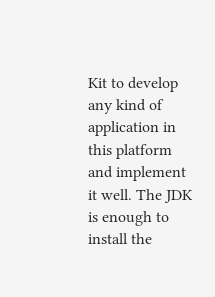Kit to develop any kind of application in this platform and implement it well. The JDK is enough to install the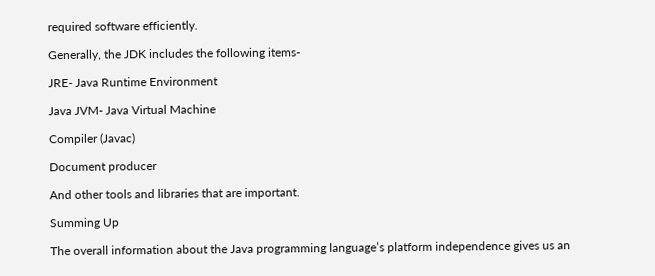required software efficiently.

Generally, the JDK includes the following items-

JRE- Java Runtime Environment

Java JVM- Java Virtual Machine

Compiler (Javac)

Document producer

And other tools and libraries that are important.

Summing Up

The overall information about the Java programming language’s platform independence gives us an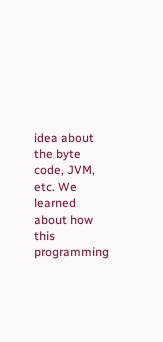idea about the byte code, JVM, etc. We learned about how this programming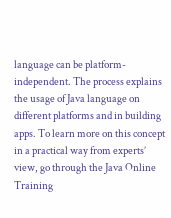language can be platform-independent. The process explains the usage of Java language on different platforms and in building apps. To learn more on this concept in a practical way from experts’ view, go through the Java Online Training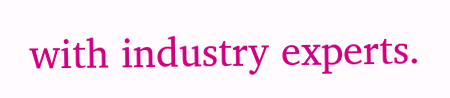with industry experts.